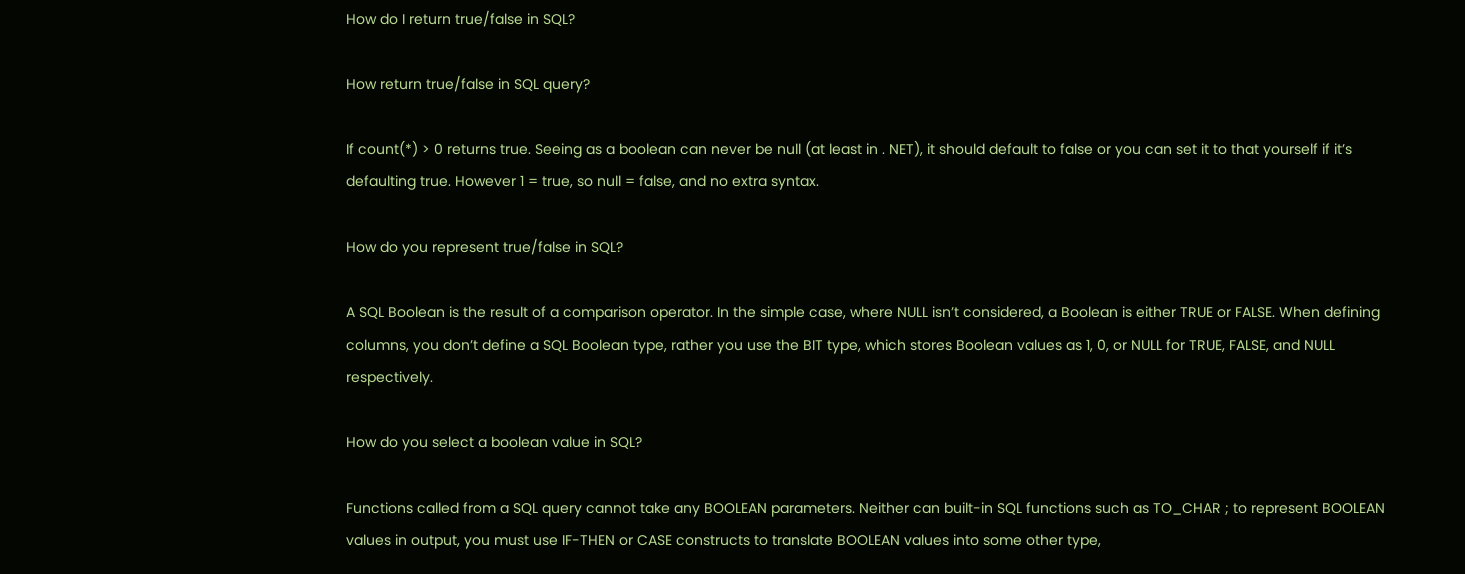How do I return true/false in SQL?

How return true/false in SQL query?

If count(*) > 0 returns true. Seeing as a boolean can never be null (at least in . NET), it should default to false or you can set it to that yourself if it’s defaulting true. However 1 = true, so null = false, and no extra syntax.

How do you represent true/false in SQL?

A SQL Boolean is the result of a comparison operator. In the simple case, where NULL isn’t considered, a Boolean is either TRUE or FALSE. When defining columns, you don’t define a SQL Boolean type, rather you use the BIT type, which stores Boolean values as 1, 0, or NULL for TRUE, FALSE, and NULL respectively.

How do you select a boolean value in SQL?

Functions called from a SQL query cannot take any BOOLEAN parameters. Neither can built-in SQL functions such as TO_CHAR ; to represent BOOLEAN values in output, you must use IF-THEN or CASE constructs to translate BOOLEAN values into some other type,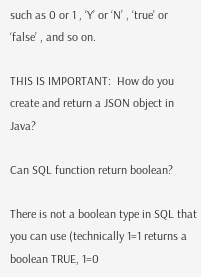such as 0 or 1 , ‘Y’ or ‘N’ , ‘true’ or ‘false’ , and so on.

THIS IS IMPORTANT:  How do you create and return a JSON object in Java?

Can SQL function return boolean?

There is not a boolean type in SQL that you can use (technically 1=1 returns a boolean TRUE, 1=0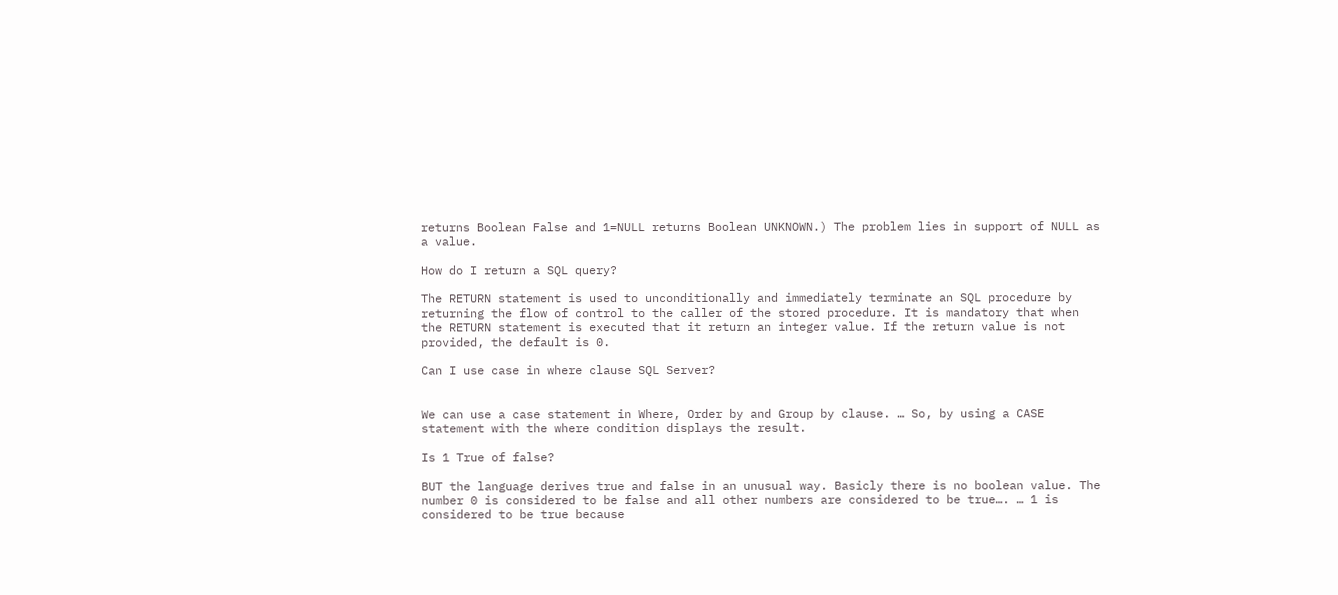returns Boolean False and 1=NULL returns Boolean UNKNOWN.) The problem lies in support of NULL as a value.

How do I return a SQL query?

The RETURN statement is used to unconditionally and immediately terminate an SQL procedure by returning the flow of control to the caller of the stored procedure. It is mandatory that when the RETURN statement is executed that it return an integer value. If the return value is not provided, the default is 0.

Can I use case in where clause SQL Server?


We can use a case statement in Where, Order by and Group by clause. … So, by using a CASE statement with the where condition displays the result.

Is 1 True of false?

BUT the language derives true and false in an unusual way. Basicly there is no boolean value. The number 0 is considered to be false and all other numbers are considered to be true…. … 1 is considered to be true because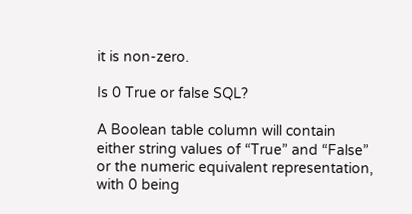it is non-zero.

Is 0 True or false SQL?

A Boolean table column will contain either string values of “True” and “False” or the numeric equivalent representation, with 0 being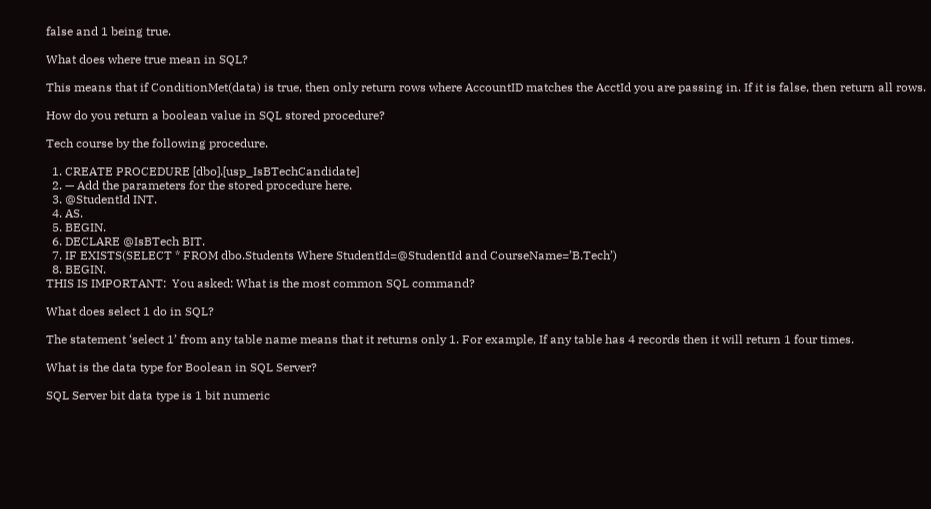false and 1 being true.

What does where true mean in SQL?

This means that if ConditionMet(data) is true, then only return rows where AccountID matches the AcctId you are passing in. If it is false, then return all rows.

How do you return a boolean value in SQL stored procedure?

Tech course by the following procedure.

  1. CREATE PROCEDURE [dbo].[usp_IsBTechCandidate]
  2. — Add the parameters for the stored procedure here.
  3. @StudentId INT.
  4. AS.
  5. BEGIN.
  6. DECLARE @IsBTech BIT.
  7. IF EXISTS(SELECT * FROM dbo.Students Where StudentId=@StudentId and CourseName=’B.Tech’)
  8. BEGIN.
THIS IS IMPORTANT:  You asked: What is the most common SQL command?

What does select 1 do in SQL?

The statement ‘select 1’ from any table name means that it returns only 1. For example, If any table has 4 records then it will return 1 four times.

What is the data type for Boolean in SQL Server?

SQL Server bit data type is 1 bit numeric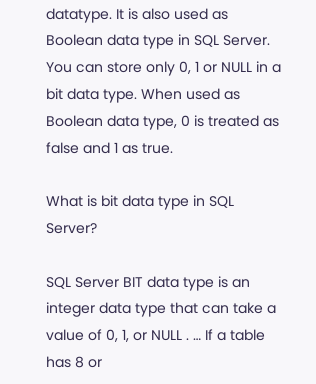datatype. It is also used as Boolean data type in SQL Server. You can store only 0, 1 or NULL in a bit data type. When used as Boolean data type, 0 is treated as false and 1 as true.

What is bit data type in SQL Server?

SQL Server BIT data type is an integer data type that can take a value of 0, 1, or NULL . … If a table has 8 or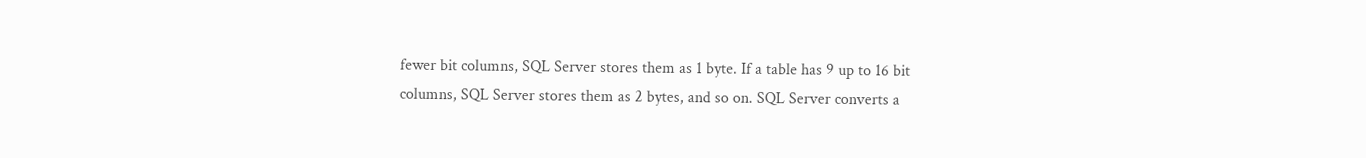fewer bit columns, SQL Server stores them as 1 byte. If a table has 9 up to 16 bit columns, SQL Server stores them as 2 bytes, and so on. SQL Server converts a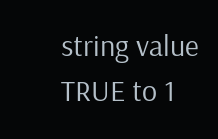string value TRUE to 1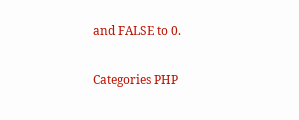and FALSE to 0.

Categories PHP